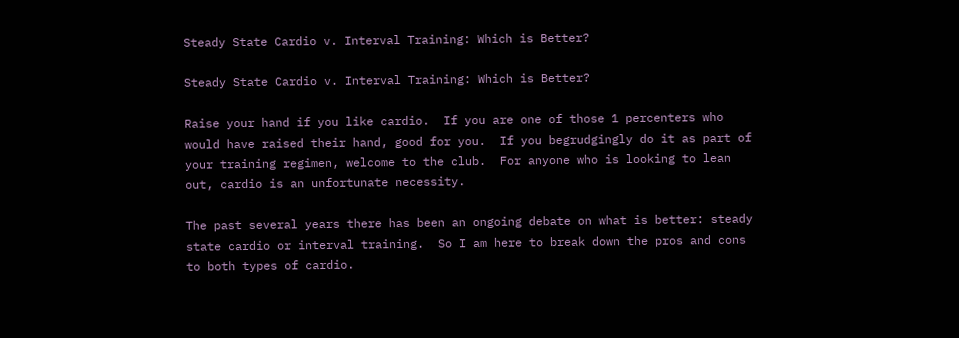Steady State Cardio v. Interval Training: Which is Better?

Steady State Cardio v. Interval Training: Which is Better?

Raise your hand if you like cardio.  If you are one of those 1 percenters who would have raised their hand, good for you.  If you begrudgingly do it as part of your training regimen, welcome to the club.  For anyone who is looking to lean out, cardio is an unfortunate necessity.

The past several years there has been an ongoing debate on what is better: steady state cardio or interval training.  So I am here to break down the pros and cons to both types of cardio.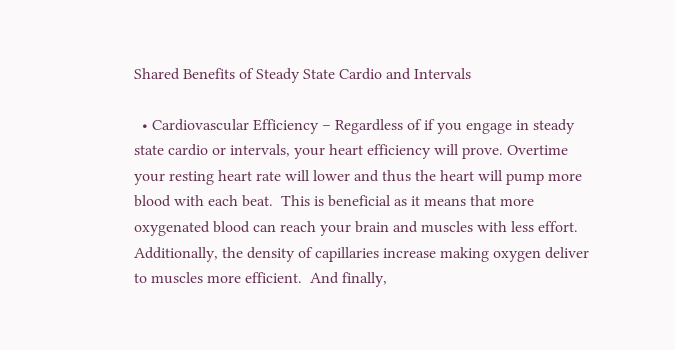Shared Benefits of Steady State Cardio and Intervals

  • Cardiovascular Efficiency – Regardless of if you engage in steady state cardio or intervals, your heart efficiency will prove. Overtime your resting heart rate will lower and thus the heart will pump more blood with each beat.  This is beneficial as it means that more oxygenated blood can reach your brain and muscles with less effort.  Additionally, the density of capillaries increase making oxygen deliver to muscles more efficient.  And finally,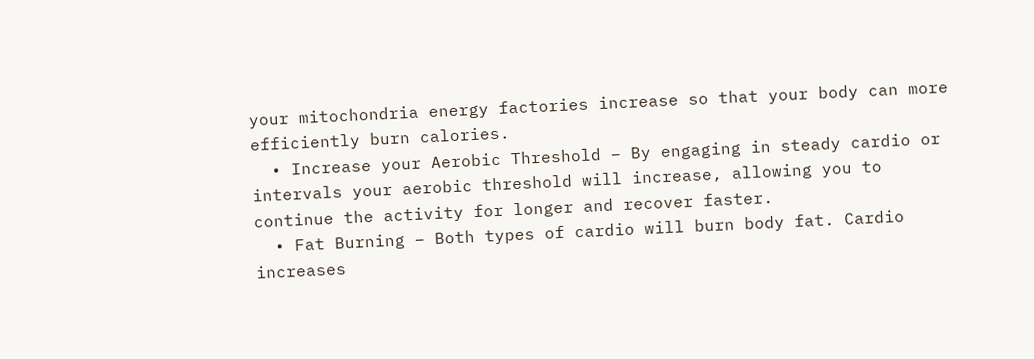your mitochondria energy factories increase so that your body can more efficiently burn calories.
  • Increase your Aerobic Threshold – By engaging in steady cardio or intervals your aerobic threshold will increase, allowing you to continue the activity for longer and recover faster.
  • Fat Burning – Both types of cardio will burn body fat. Cardio increases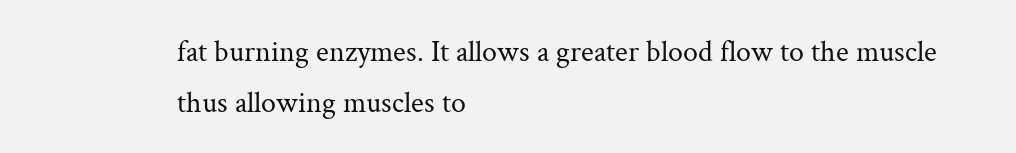fat burning enzymes. It allows a greater blood flow to the muscle thus allowing muscles to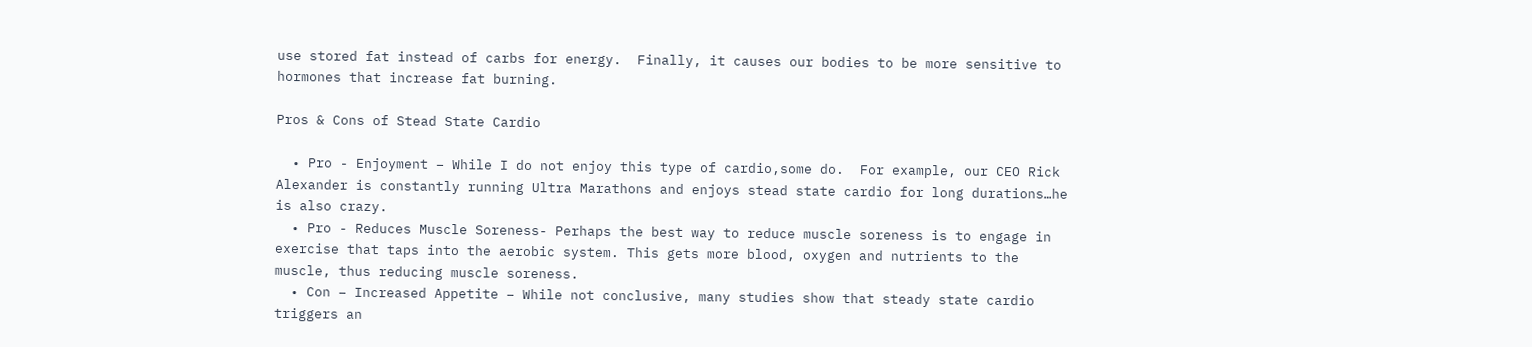use stored fat instead of carbs for energy.  Finally, it causes our bodies to be more sensitive to hormones that increase fat burning.

Pros & Cons of Stead State Cardio

  • Pro - Enjoyment – While I do not enjoy this type of cardio,some do.  For example, our CEO Rick Alexander is constantly running Ultra Marathons and enjoys stead state cardio for long durations…he is also crazy.
  • Pro - Reduces Muscle Soreness- Perhaps the best way to reduce muscle soreness is to engage in exercise that taps into the aerobic system. This gets more blood, oxygen and nutrients to the muscle, thus reducing muscle soreness.
  • Con – Increased Appetite – While not conclusive, many studies show that steady state cardio triggers an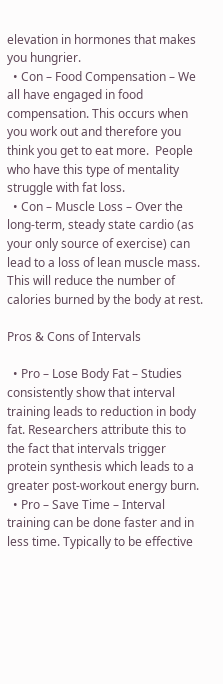elevation in hormones that makes you hungrier.
  • Con – Food Compensation – We all have engaged in food compensation. This occurs when you work out and therefore you think you get to eat more.  People who have this type of mentality struggle with fat loss.
  • Con – Muscle Loss – Over the long-term, steady state cardio (as your only source of exercise) can lead to a loss of lean muscle mass. This will reduce the number of calories burned by the body at rest.

Pros & Cons of Intervals

  • Pro – Lose Body Fat – Studies consistently show that interval training leads to reduction in body fat. Researchers attribute this to the fact that intervals trigger protein synthesis which leads to a greater post-workout energy burn.
  • Pro – Save Time – Interval training can be done faster and in less time. Typically to be effective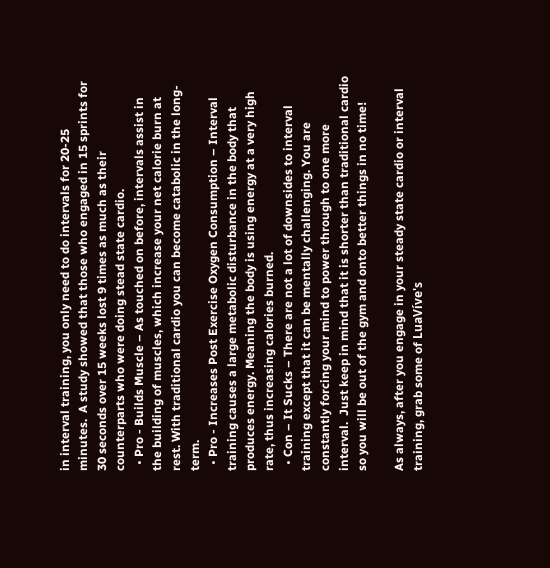in interval training, you only need to do intervals for 20-25 minutes.  A study showed that those who engaged in 15 sprints for 30 seconds over 15 weeks lost 9 times as much as their counterparts who were doing stead state cardio.
  • Pro - Builds Muscle – As touched on before, intervals assist in the building of muscles, which increase your net calorie burn at rest. With traditional cardio you can become catabolic in the long-term.
  • Pro - Increases Post Exercise Oxygen Consumption – Interval training causes a large metabolic disturbance in the body that produces energy. Meaning the body is using energy at a very high rate, thus increasing calories burned.
  • Con – It Sucks – There are not a lot of downsides to interval training except that it can be mentally challenging. You are constantly forcing your mind to power through to one more interval.  Just keep in mind that it is shorter than traditional cardio so you will be out of the gym and onto better things in no time!

As always, after you engage in your steady state cardio or interval training, grab some of LuaVíve's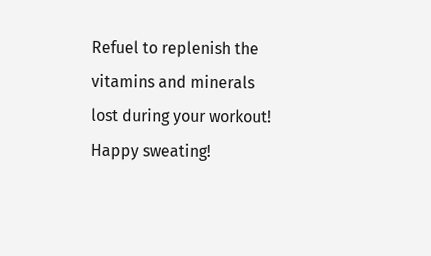Refuel to replenish the vitamins and minerals lost during your workout! Happy sweating!